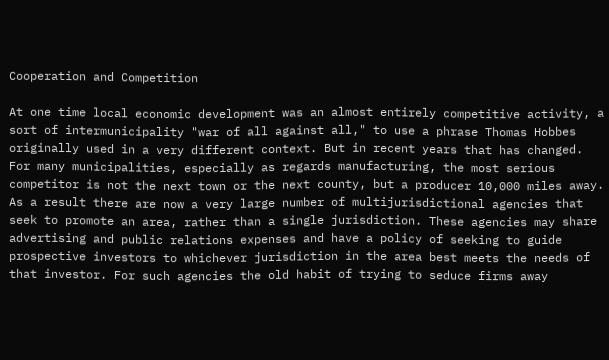Cooperation and Competition

At one time local economic development was an almost entirely competitive activity, a sort of intermunicipality "war of all against all," to use a phrase Thomas Hobbes originally used in a very different context. But in recent years that has changed. For many municipalities, especially as regards manufacturing, the most serious competitor is not the next town or the next county, but a producer 10,000 miles away. As a result there are now a very large number of multijurisdictional agencies that seek to promote an area, rather than a single jurisdiction. These agencies may share advertising and public relations expenses and have a policy of seeking to guide prospective investors to whichever jurisdiction in the area best meets the needs of that investor. For such agencies the old habit of trying to seduce firms away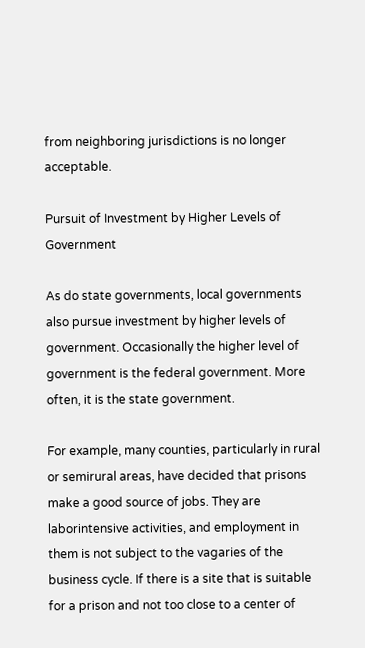from neighboring jurisdictions is no longer acceptable.

Pursuit of Investment by Higher Levels of Government

As do state governments, local governments also pursue investment by higher levels of government. Occasionally the higher level of government is the federal government. More often, it is the state government.

For example, many counties, particularly in rural or semirural areas, have decided that prisons make a good source of jobs. They are laborintensive activities, and employment in them is not subject to the vagaries of the business cycle. If there is a site that is suitable for a prison and not too close to a center of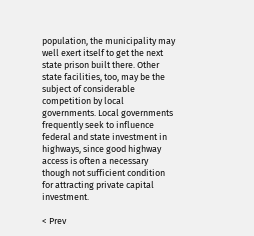population, the municipality may well exert itself to get the next state prison built there. Other state facilities, too, may be the subject of considerable competition by local governments. Local governments frequently seek to influence federal and state investment in highways, since good highway access is often a necessary though not sufficient condition for attracting private capital investment.

< Prev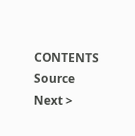CONTENTS   Source   Next >